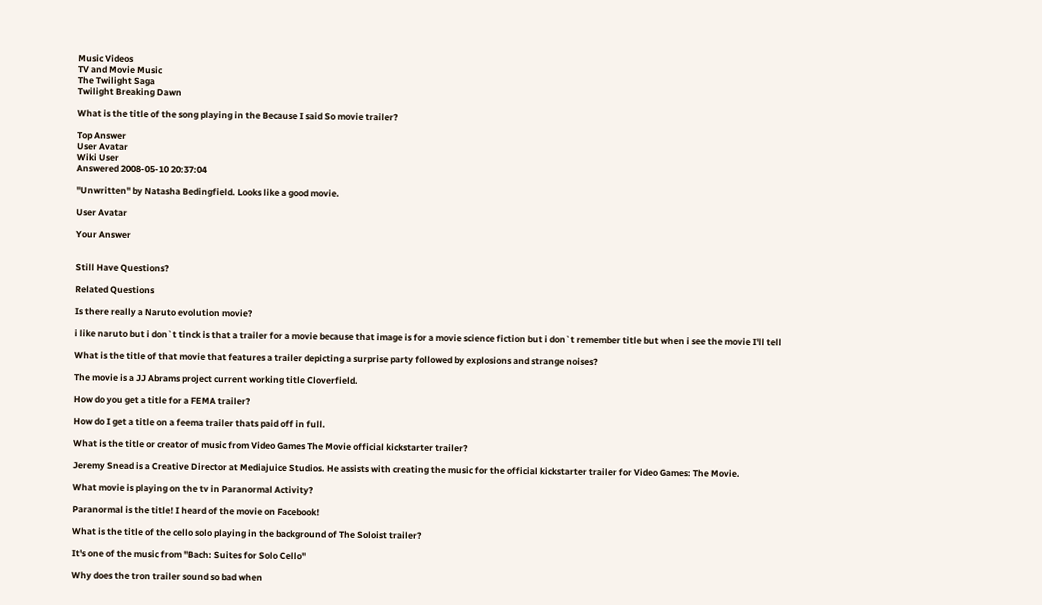Music Videos
TV and Movie Music
The Twilight Saga
Twilight Breaking Dawn

What is the title of the song playing in the Because I said So movie trailer?

Top Answer
User Avatar
Wiki User
Answered 2008-05-10 20:37:04

"Unwritten" by Natasha Bedingfield. Looks like a good movie.

User Avatar

Your Answer


Still Have Questions?

Related Questions

Is there really a Naruto evolution movie?

i like naruto but i don`t tinck is that a trailer for a movie because that image is for a movie science fiction but i don`t remember title but when i see the movie I'll tell

What is the title of that movie that features a trailer depicting a surprise party followed by explosions and strange noises?

The movie is a JJ Abrams project current working title Cloverfield.

How do you get a title for a FEMA trailer?

How do I get a title on a feema trailer thats paid off in full.

What is the title or creator of music from Video Games The Movie official kickstarter trailer?

Jeremy Snead is a Creative Director at Mediajuice Studios. He assists with creating the music for the official kickstarter trailer for Video Games: The Movie.

What movie is playing on the tv in Paranormal Activity?

Paranormal is the title! I heard of the movie on Facebook!

What is the title of the cello solo playing in the background of The Soloist trailer?

It's one of the music from "Bach: Suites for Solo Cello"

Why does the tron trailer sound so bad when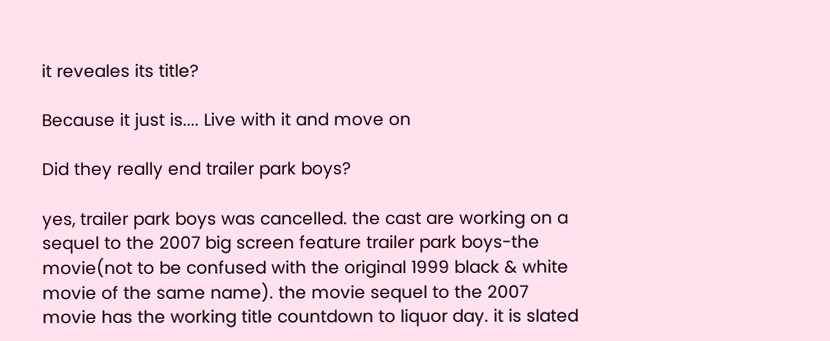it reveales its title?

Because it just is.... Live with it and move on

Did they really end trailer park boys?

yes, trailer park boys was cancelled. the cast are working on a sequel to the 2007 big screen feature trailer park boys-the movie(not to be confused with the original 1999 black & white movie of the same name). the movie sequel to the 2007 movie has the working title countdown to liquor day. it is slated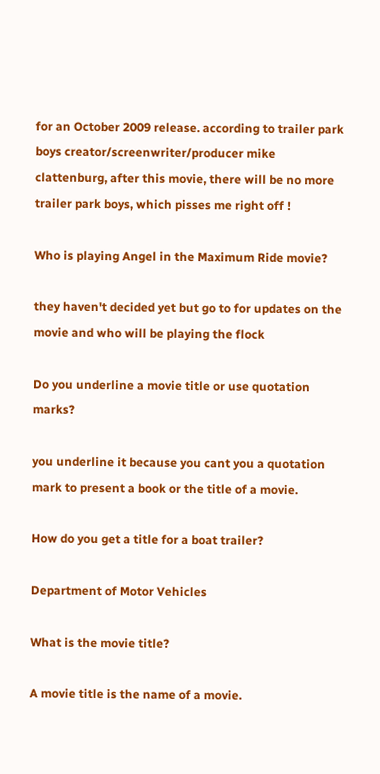for an October 2009 release. according to trailer park boys creator/screenwriter/producer mike clattenburg, after this movie, there will be no more trailer park boys, which pisses me right off !

Who is playing Angel in the Maximum Ride movie?

they haven't decided yet but go to for updates on the movie and who will be playing the flock

Do you underline a movie title or use quotation marks?

you underline it because you cant you a quotation mark to present a book or the title of a movie.

How do you get a title for a boat trailer?

Department of Motor Vehicles

What is the movie title?

A movie title is the name of a movie.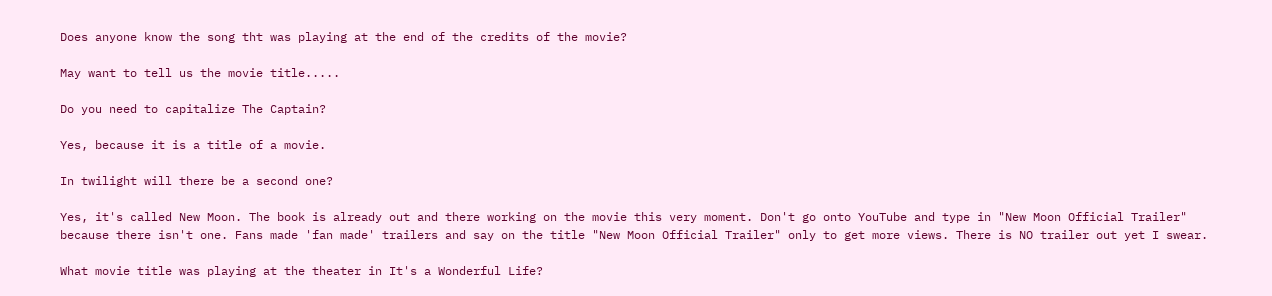Does anyone know the song tht was playing at the end of the credits of the movie?

May want to tell us the movie title.....

Do you need to capitalize The Captain?

Yes, because it is a title of a movie.

In twilight will there be a second one?

Yes, it's called New Moon. The book is already out and there working on the movie this very moment. Don't go onto YouTube and type in "New Moon Official Trailer" because there isn't one. Fans made 'fan made' trailers and say on the title "New Moon Official Trailer" only to get more views. There is NO trailer out yet I swear.

What movie title was playing at the theater in It's a Wonderful Life?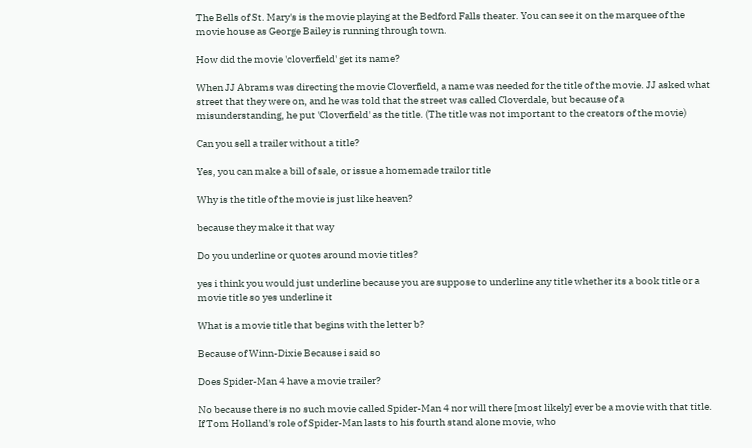The Bells of St. Mary's is the movie playing at the Bedford Falls theater. You can see it on the marquee of the movie house as George Bailey is running through town.

How did the movie 'cloverfield' get its name?

When JJ Abrams was directing the movie Cloverfield, a name was needed for the title of the movie. JJ asked what street that they were on, and he was told that the street was called Cloverdale, but because of a misunderstanding, he put 'Cloverfield' as the title. (The title was not important to the creators of the movie)

Can you sell a trailer without a title?

Yes, you can make a bill of sale, or issue a homemade trailor title

Why is the title of the movie is just like heaven?

because they make it that way

Do you underline or quotes around movie titles?

yes i think you would just underline because you are suppose to underline any title whether its a book title or a movie title so yes underline it

What is a movie title that begins with the letter b?

Because of Winn-Dixie Because i said so

Does Spider-Man 4 have a movie trailer?

No because there is no such movie called Spider-Man 4 nor will there [most likely] ever be a movie with that title. If Tom Holland's role of Spider-Man lasts to his fourth stand alone movie, who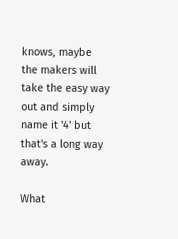knows, maybe the makers will take the easy way out and simply name it '4' but that's a long way away.

What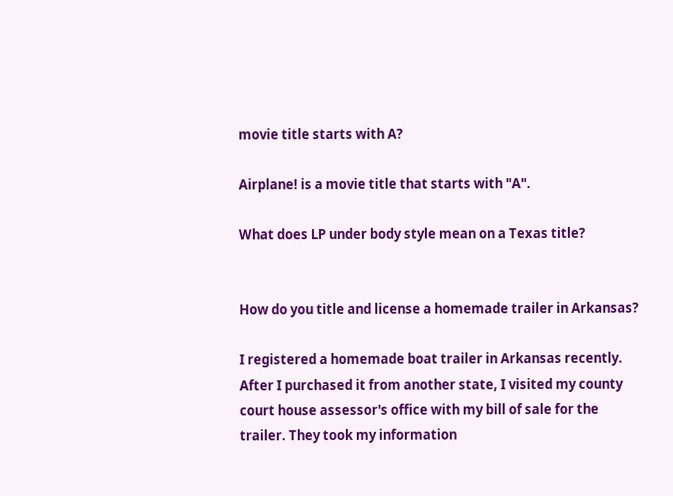movie title starts with A?

Airplane! is a movie title that starts with "A".

What does LP under body style mean on a Texas title?


How do you title and license a homemade trailer in Arkansas?

I registered a homemade boat trailer in Arkansas recently. After I purchased it from another state, I visited my county court house assessor's office with my bill of sale for the trailer. They took my information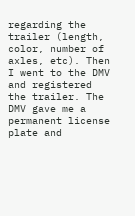regarding the trailer (length, color, number of axles, etc). Then I went to the DMV and registered the trailer. The DMV gave me a permanent license plate and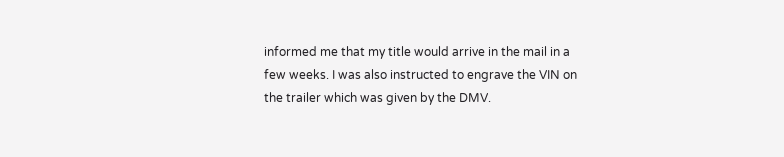informed me that my title would arrive in the mail in a few weeks. I was also instructed to engrave the VIN on the trailer which was given by the DMV.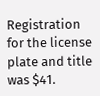Registration for the license plate and title was $41.